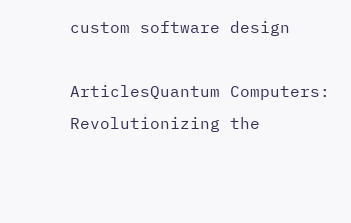custom software design

ArticlesQuantum Computers: Revolutionizing the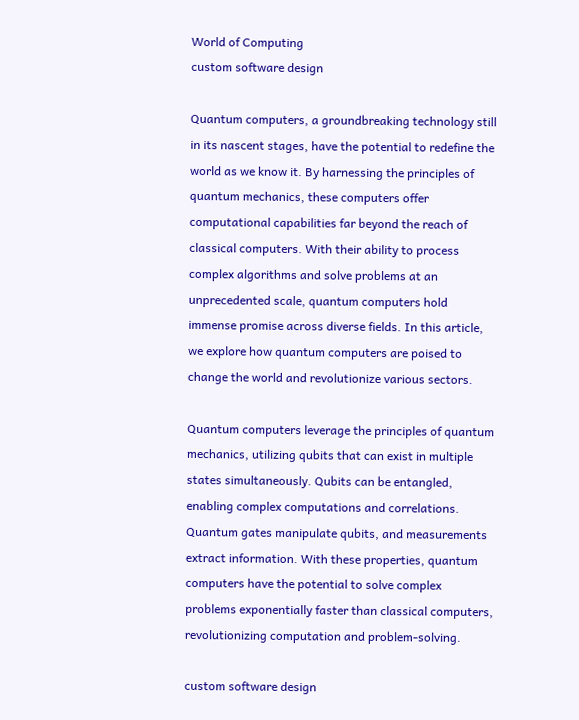World of Computing
custom software design

Quantum computers, a groundbreaking technology still in its nascent stages, have the potential to redefine the world as we know it. By harnessing the principles of quantum mechanics, these computers offer computational capabilities far beyond the reach of classical computers. With their ability to process complex algorithms and solve problems at an unprecedented scale, quantum computers hold immense promise across diverse fields. In this article, we explore how quantum computers are poised to change the world and revolutionize various sectors.

Quantum computers leverage the principles of quantum mechanics, utilizing qubits that can exist in multiple states simultaneously. Qubits can be entangled, enabling complex computations and correlations. Quantum gates manipulate qubits, and measurements extract information. With these properties, quantum computers have the potential to solve complex problems exponentially faster than classical computers, revolutionizing computation and problem-solving.

custom software design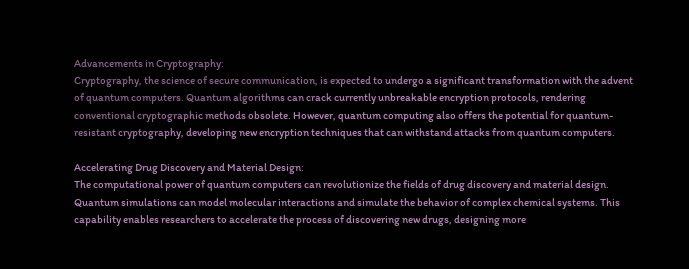Advancements in Cryptography:
Cryptography, the science of secure communication, is expected to undergo a significant transformation with the advent of quantum computers. Quantum algorithms can crack currently unbreakable encryption protocols, rendering conventional cryptographic methods obsolete. However, quantum computing also offers the potential for quantum-resistant cryptography, developing new encryption techniques that can withstand attacks from quantum computers.

Accelerating Drug Discovery and Material Design:
The computational power of quantum computers can revolutionize the fields of drug discovery and material design. Quantum simulations can model molecular interactions and simulate the behavior of complex chemical systems. This capability enables researchers to accelerate the process of discovering new drugs, designing more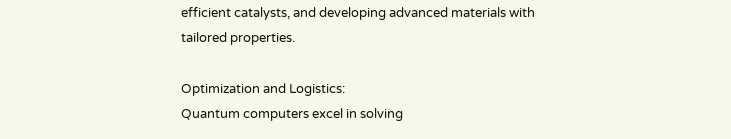efficient catalysts, and developing advanced materials with tailored properties.

Optimization and Logistics:
Quantum computers excel in solving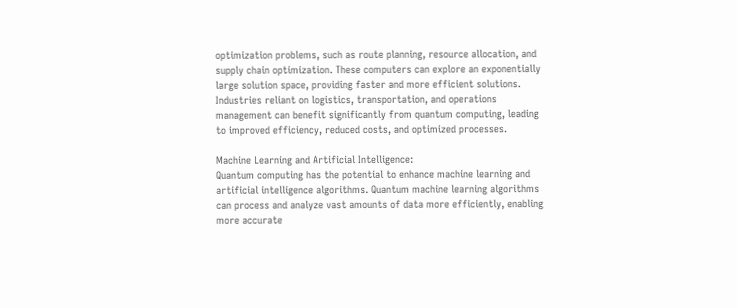optimization problems, such as route planning, resource allocation, and supply chain optimization. These computers can explore an exponentially large solution space, providing faster and more efficient solutions. Industries reliant on logistics, transportation, and operations management can benefit significantly from quantum computing, leading to improved efficiency, reduced costs, and optimized processes.

Machine Learning and Artificial Intelligence:
Quantum computing has the potential to enhance machine learning and artificial intelligence algorithms. Quantum machine learning algorithms can process and analyze vast amounts of data more efficiently, enabling more accurate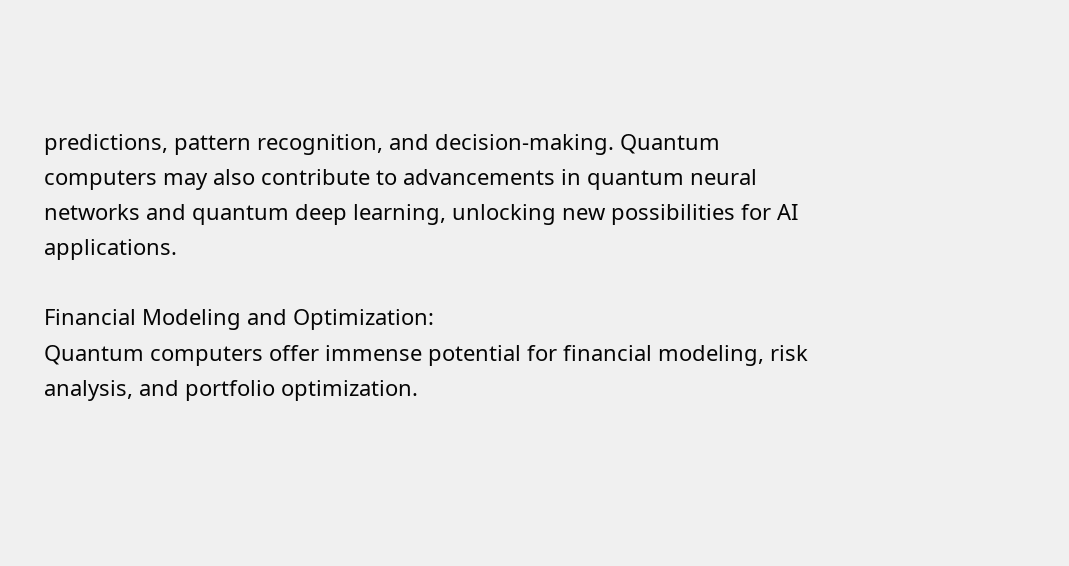predictions, pattern recognition, and decision-making. Quantum computers may also contribute to advancements in quantum neural networks and quantum deep learning, unlocking new possibilities for AI applications.

Financial Modeling and Optimization:
Quantum computers offer immense potential for financial modeling, risk analysis, and portfolio optimization.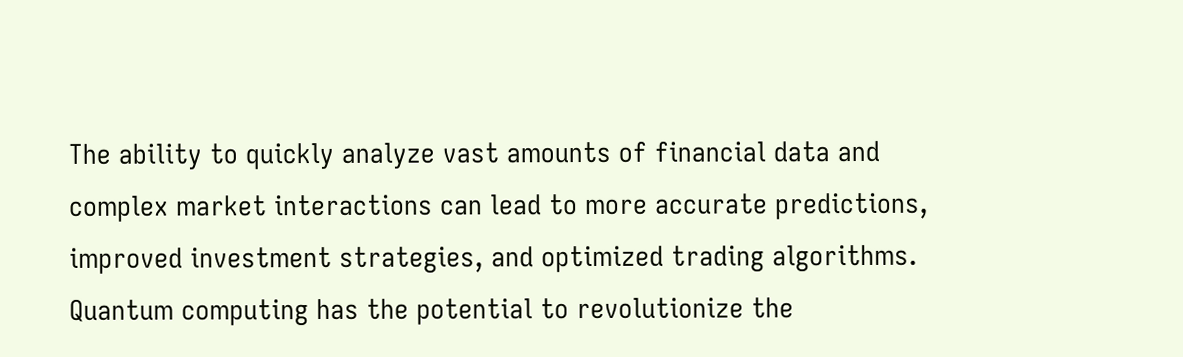The ability to quickly analyze vast amounts of financial data and complex market interactions can lead to more accurate predictions, improved investment strategies, and optimized trading algorithms. Quantum computing has the potential to revolutionize the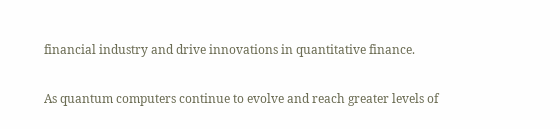financial industry and drive innovations in quantitative finance.

As quantum computers continue to evolve and reach greater levels of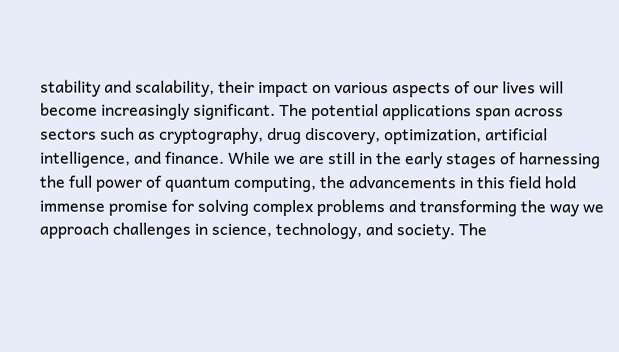stability and scalability, their impact on various aspects of our lives will become increasingly significant. The potential applications span across sectors such as cryptography, drug discovery, optimization, artificial intelligence, and finance. While we are still in the early stages of harnessing the full power of quantum computing, the advancements in this field hold immense promise for solving complex problems and transforming the way we approach challenges in science, technology, and society. The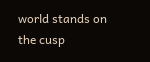world stands on the cusp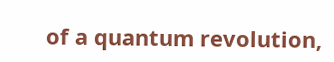of a quantum revolution,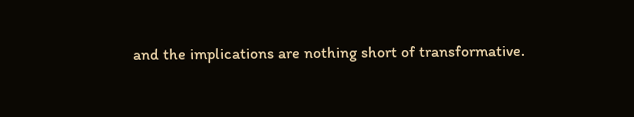and the implications are nothing short of transformative.